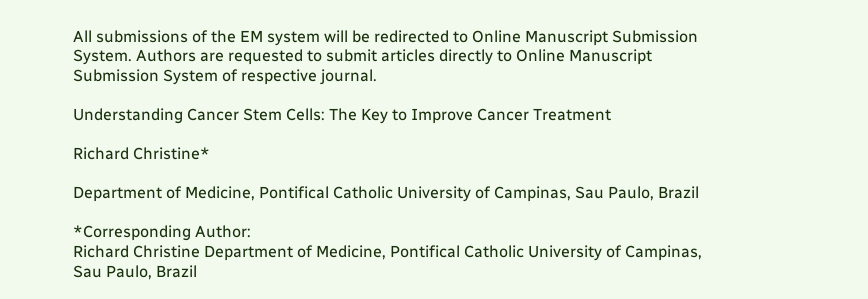All submissions of the EM system will be redirected to Online Manuscript Submission System. Authors are requested to submit articles directly to Online Manuscript Submission System of respective journal.

Understanding Cancer Stem Cells: The Key to Improve Cancer Treatment

Richard Christine*

Department of Medicine, Pontifical Catholic University of Campinas, Sau Paulo, Brazil

*Corresponding Author:
Richard Christine Department of Medicine, Pontifical Catholic University of Campinas, Sau Paulo, Brazil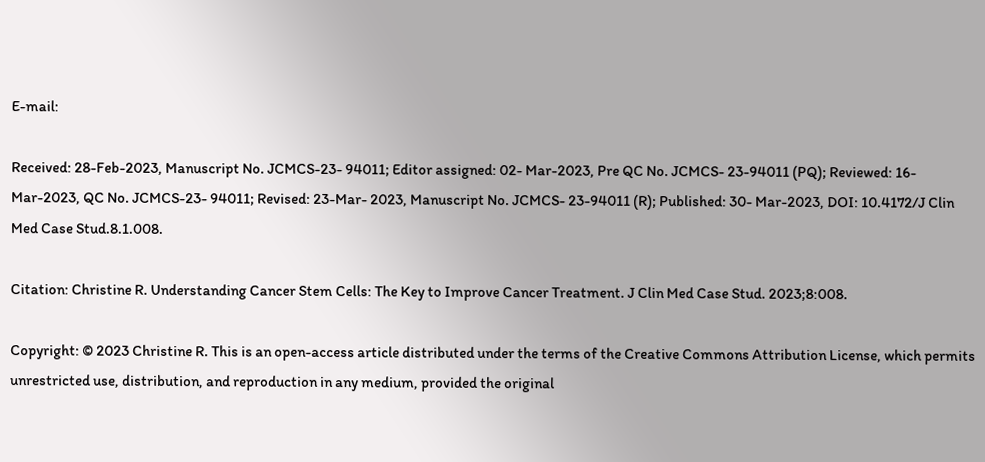E-mail:

Received: 28-Feb-2023, Manuscript No. JCMCS-23- 94011; Editor assigned: 02- Mar-2023, Pre QC No. JCMCS- 23-94011 (PQ); Reviewed: 16- Mar-2023, QC No. JCMCS-23- 94011; Revised: 23-Mar- 2023, Manuscript No. JCMCS- 23-94011 (R); Published: 30- Mar-2023, DOI: 10.4172/J Clin Med Case Stud.8.1.008.

Citation: Christine R. Understanding Cancer Stem Cells: The Key to Improve Cancer Treatment. J Clin Med Case Stud. 2023;8:008.

Copyright: © 2023 Christine R. This is an open-access article distributed under the terms of the Creative Commons Attribution License, which permits unrestricted use, distribution, and reproduction in any medium, provided the original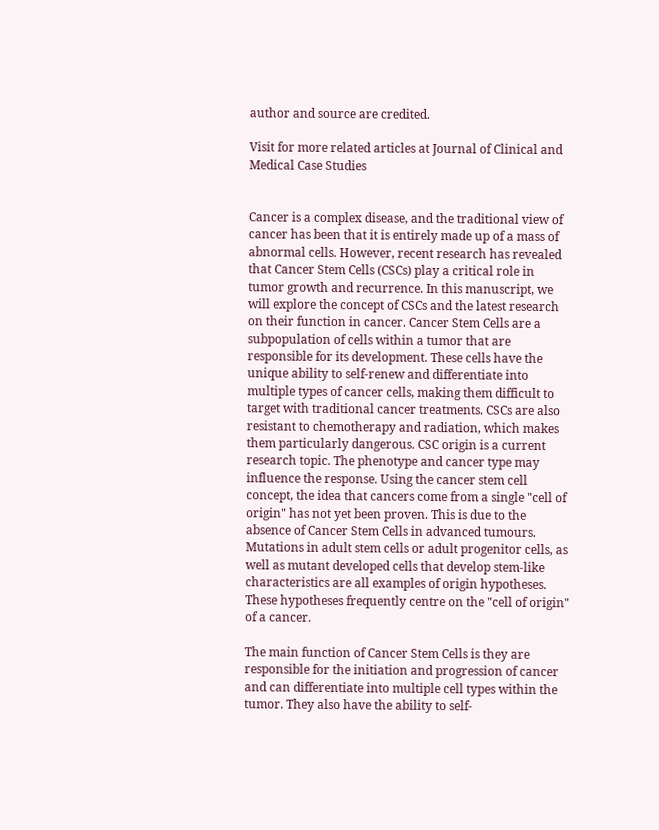author and source are credited.

Visit for more related articles at Journal of Clinical and Medical Case Studies


Cancer is a complex disease, and the traditional view of cancer has been that it is entirely made up of a mass of abnormal cells. However, recent research has revealed that Cancer Stem Cells (CSCs) play a critical role in tumor growth and recurrence. In this manuscript, we will explore the concept of CSCs and the latest research on their function in cancer. Cancer Stem Cells are a subpopulation of cells within a tumor that are responsible for its development. These cells have the unique ability to self-renew and differentiate into multiple types of cancer cells, making them difficult to target with traditional cancer treatments. CSCs are also resistant to chemotherapy and radiation, which makes them particularly dangerous. CSC origin is a current research topic. The phenotype and cancer type may influence the response. Using the cancer stem cell concept, the idea that cancers come from a single "cell of origin" has not yet been proven. This is due to the absence of Cancer Stem Cells in advanced tumours. Mutations in adult stem cells or adult progenitor cells, as well as mutant developed cells that develop stem-like characteristics are all examples of origin hypotheses. These hypotheses frequently centre on the "cell of origin" of a cancer.

The main function of Cancer Stem Cells is they are responsible for the initiation and progression of cancer and can differentiate into multiple cell types within the tumor. They also have the ability to self-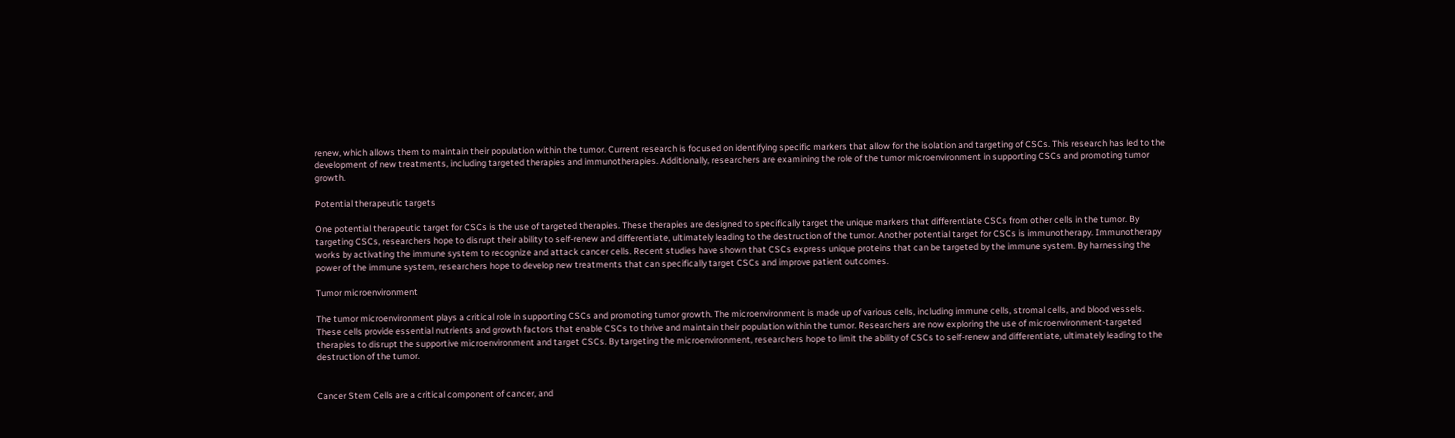renew, which allows them to maintain their population within the tumor. Current research is focused on identifying specific markers that allow for the isolation and targeting of CSCs. This research has led to the development of new treatments, including targeted therapies and immunotherapies. Additionally, researchers are examining the role of the tumor microenvironment in supporting CSCs and promoting tumor growth.

Potential therapeutic targets

One potential therapeutic target for CSCs is the use of targeted therapies. These therapies are designed to specifically target the unique markers that differentiate CSCs from other cells in the tumor. By targeting CSCs, researchers hope to disrupt their ability to self-renew and differentiate, ultimately leading to the destruction of the tumor. Another potential target for CSCs is immunotherapy. Immunotherapy works by activating the immune system to recognize and attack cancer cells. Recent studies have shown that CSCs express unique proteins that can be targeted by the immune system. By harnessing the power of the immune system, researchers hope to develop new treatments that can specifically target CSCs and improve patient outcomes.

Tumor microenvironment

The tumor microenvironment plays a critical role in supporting CSCs and promoting tumor growth. The microenvironment is made up of various cells, including immune cells, stromal cells, and blood vessels. These cells provide essential nutrients and growth factors that enable CSCs to thrive and maintain their population within the tumor. Researchers are now exploring the use of microenvironment-targeted therapies to disrupt the supportive microenvironment and target CSCs. By targeting the microenvironment, researchers hope to limit the ability of CSCs to self-renew and differentiate, ultimately leading to the destruction of the tumor.


Cancer Stem Cells are a critical component of cancer, and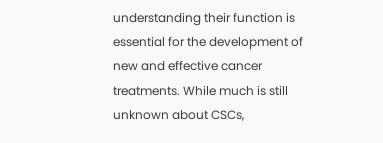understanding their function is essential for the development of new and effective cancer treatments. While much is still unknown about CSCs,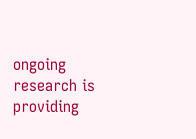ongoing research is providing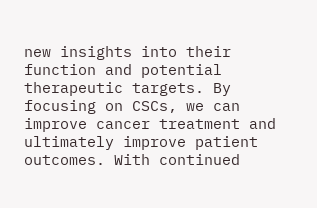new insights into their function and potential therapeutic targets. By focusing on CSCs, we can improve cancer treatment and ultimately improve patient outcomes. With continued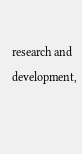research and development,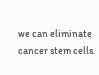we can eliminate cancer stem cells.